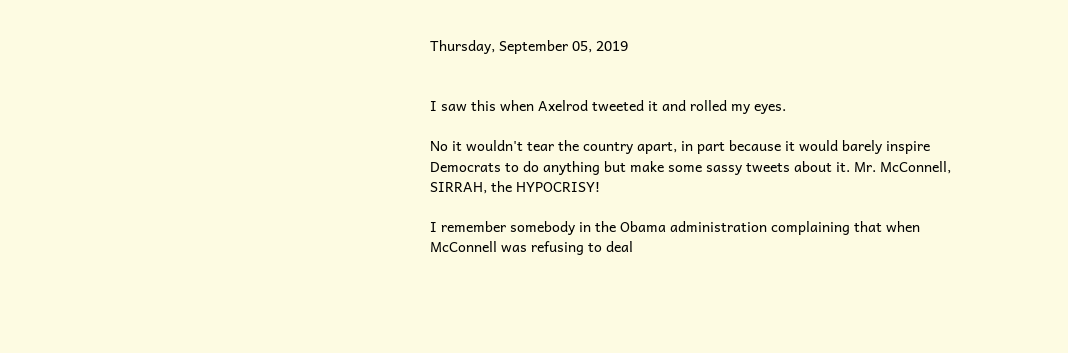Thursday, September 05, 2019


I saw this when Axelrod tweeted it and rolled my eyes.

No it wouldn't tear the country apart, in part because it would barely inspire Democrats to do anything but make some sassy tweets about it. Mr. McConnell, SIRRAH, the HYPOCRISY!

I remember somebody in the Obama administration complaining that when McConnell was refusing to deal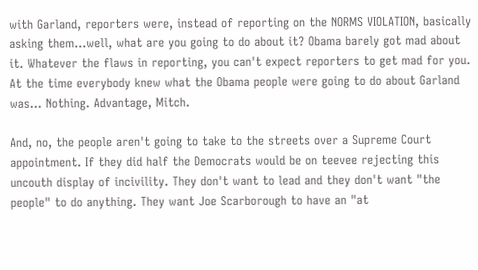with Garland, reporters were, instead of reporting on the NORMS VIOLATION, basically asking them...well, what are you going to do about it? Obama barely got mad about it. Whatever the flaws in reporting, you can't expect reporters to get mad for you. At the time everybody knew what the Obama people were going to do about Garland was... Nothing. Advantage, Mitch.

And, no, the people aren't going to take to the streets over a Supreme Court appointment. If they did half the Democrats would be on teevee rejecting this uncouth display of incivility. They don't want to lead and they don't want "the people" to do anything. They want Joe Scarborough to have an "at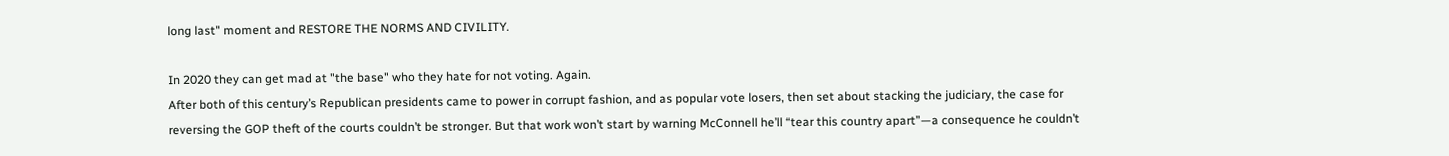long last" moment and RESTORE THE NORMS AND CIVILITY.

In 2020 they can get mad at "the base" who they hate for not voting. Again.
After both of this century’s Republican presidents came to power in corrupt fashion, and as popular vote losers, then set about stacking the judiciary, the case for reversing the GOP theft of the courts couldn’t be stronger. But that work won’t start by warning McConnell he’ll “tear this country apart”—a consequence he couldn’t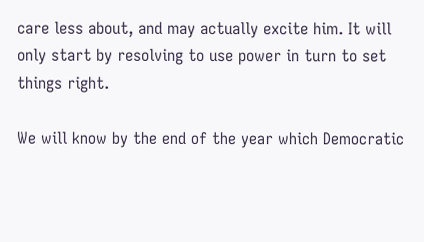care less about, and may actually excite him. It will only start by resolving to use power in turn to set things right.

We will know by the end of the year which Democratic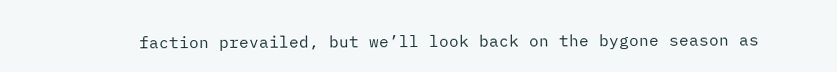faction prevailed, but we’ll look back on the bygone season as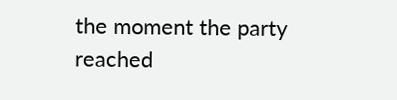the moment the party reached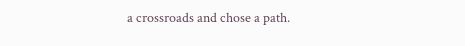a crossroads and chose a path.